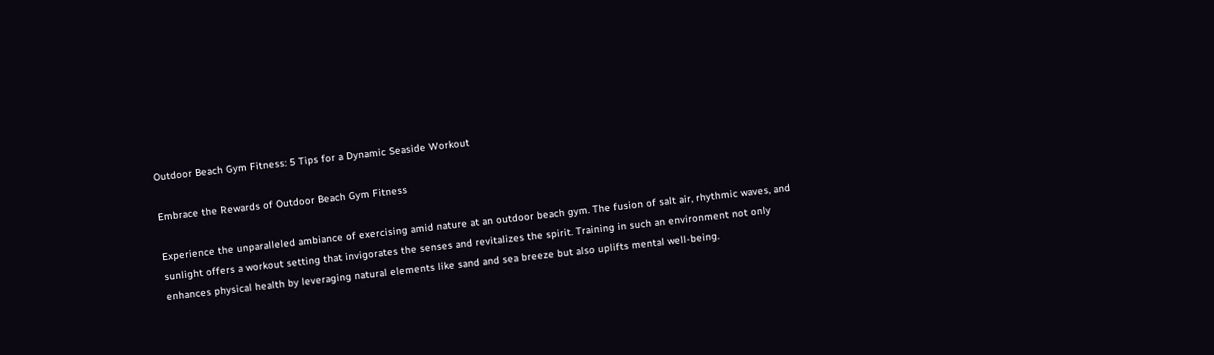Outdoor Beach Gym Fitness: 5 Tips for a Dynamic Seaside Workout

Embrace the Rewards of Outdoor Beach Gym Fitness

Experience the unparalleled ambiance of exercising amid nature at an outdoor beach gym. The fusion of salt air, rhythmic waves, and sunlight offers a workout setting that invigorates the senses and revitalizes the spirit. Training in such an environment not only enhances physical health by leveraging natural elements like sand and sea breeze but also uplifts mental well-being.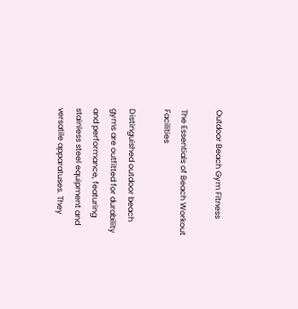Outdoor Beach Gym Fitness

The Essentials of Beach Workout Facilities

Distinguished outdoor beach gyms are outfitted for durability and performance, featuring stainless steel equipment and versatile apparatuses. They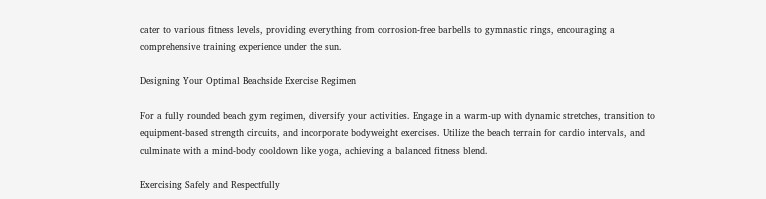cater to various fitness levels, providing everything from corrosion-free barbells to gymnastic rings, encouraging a comprehensive training experience under the sun.

Designing Your Optimal Beachside Exercise Regimen

For a fully rounded beach gym regimen, diversify your activities. Engage in a warm-up with dynamic stretches, transition to equipment-based strength circuits, and incorporate bodyweight exercises. Utilize the beach terrain for cardio intervals, and culminate with a mind-body cooldown like yoga, achieving a balanced fitness blend.

Exercising Safely and Respectfully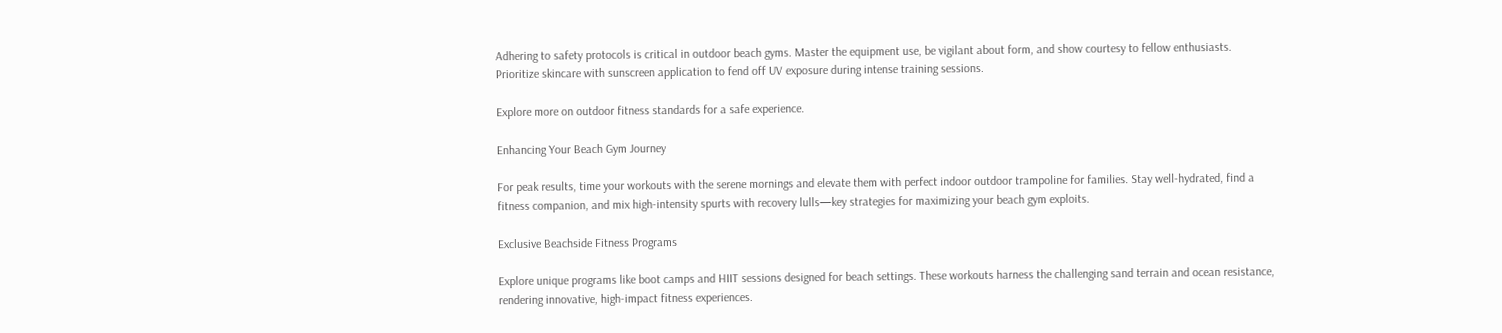Adhering to safety protocols is critical in outdoor beach gyms. Master the equipment use, be vigilant about form, and show courtesy to fellow enthusiasts. Prioritize skincare with sunscreen application to fend off UV exposure during intense training sessions.

Explore more on outdoor fitness standards for a safe experience.

Enhancing Your Beach Gym Journey

For peak results, time your workouts with the serene mornings and elevate them with perfect indoor outdoor trampoline for families. Stay well-hydrated, find a fitness companion, and mix high-intensity spurts with recovery lulls—key strategies for maximizing your beach gym exploits.

Exclusive Beachside Fitness Programs

Explore unique programs like boot camps and HIIT sessions designed for beach settings. These workouts harness the challenging sand terrain and ocean resistance, rendering innovative, high-impact fitness experiences.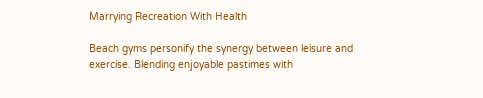Marrying Recreation With Health

Beach gyms personify the synergy between leisure and exercise. Blending enjoyable pastimes with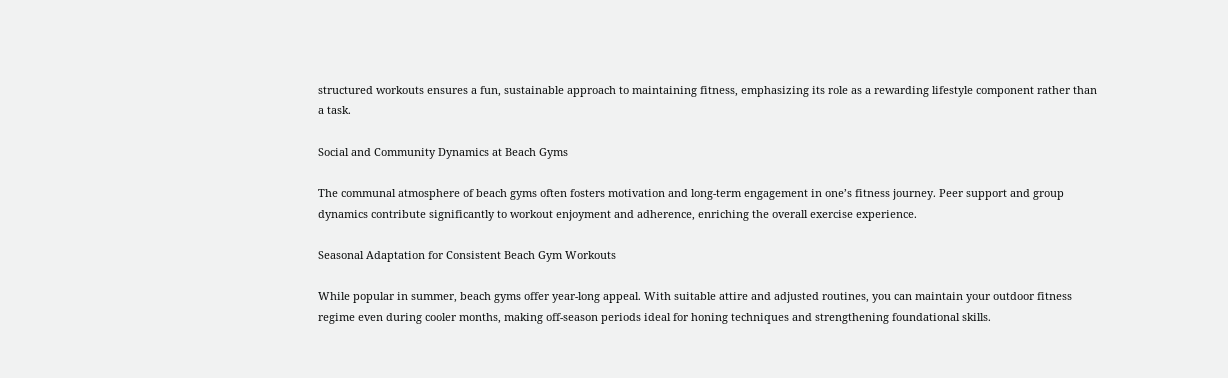structured workouts ensures a fun, sustainable approach to maintaining fitness, emphasizing its role as a rewarding lifestyle component rather than a task.

Social and Community Dynamics at Beach Gyms

The communal atmosphere of beach gyms often fosters motivation and long-term engagement in one’s fitness journey. Peer support and group dynamics contribute significantly to workout enjoyment and adherence, enriching the overall exercise experience.

Seasonal Adaptation for Consistent Beach Gym Workouts

While popular in summer, beach gyms offer year-long appeal. With suitable attire and adjusted routines, you can maintain your outdoor fitness regime even during cooler months, making off-season periods ideal for honing techniques and strengthening foundational skills.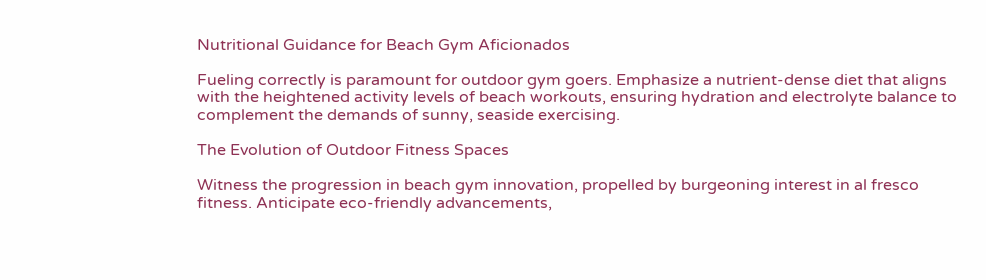Nutritional Guidance for Beach Gym Aficionados

Fueling correctly is paramount for outdoor gym goers. Emphasize a nutrient-dense diet that aligns with the heightened activity levels of beach workouts, ensuring hydration and electrolyte balance to complement the demands of sunny, seaside exercising.

The Evolution of Outdoor Fitness Spaces

Witness the progression in beach gym innovation, propelled by burgeoning interest in al fresco fitness. Anticipate eco-friendly advancements,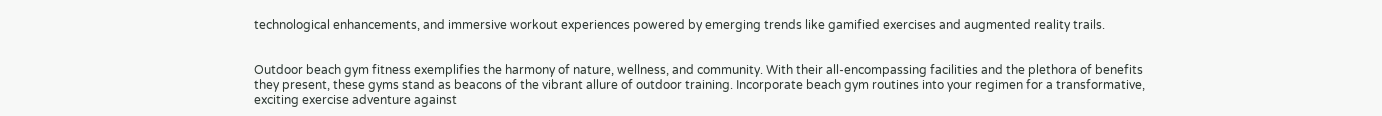technological enhancements, and immersive workout experiences powered by emerging trends like gamified exercises and augmented reality trails.


Outdoor beach gym fitness exemplifies the harmony of nature, wellness, and community. With their all-encompassing facilities and the plethora of benefits they present, these gyms stand as beacons of the vibrant allure of outdoor training. Incorporate beach gym routines into your regimen for a transformative, exciting exercise adventure against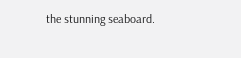the stunning seaboard.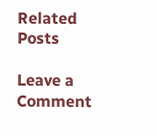Related Posts

Leave a Comment